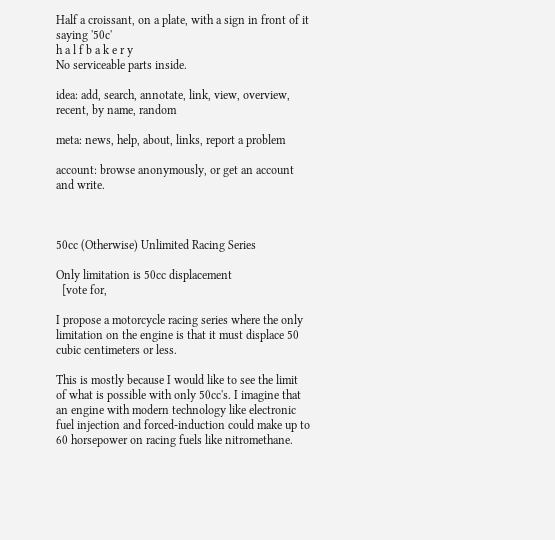Half a croissant, on a plate, with a sign in front of it saying '50c'
h a l f b a k e r y
No serviceable parts inside.

idea: add, search, annotate, link, view, overview, recent, by name, random

meta: news, help, about, links, report a problem

account: browse anonymously, or get an account and write.



50cc (Otherwise) Unlimited Racing Series

Only limitation is 50cc displacement
  [vote for,

I propose a motorcycle racing series where the only limitation on the engine is that it must displace 50 cubic centimeters or less.

This is mostly because I would like to see the limit of what is possible with only 50cc's. I imagine that an engine with modern technology like electronic fuel injection and forced-induction could make up to 60 horsepower on racing fuels like nitromethane.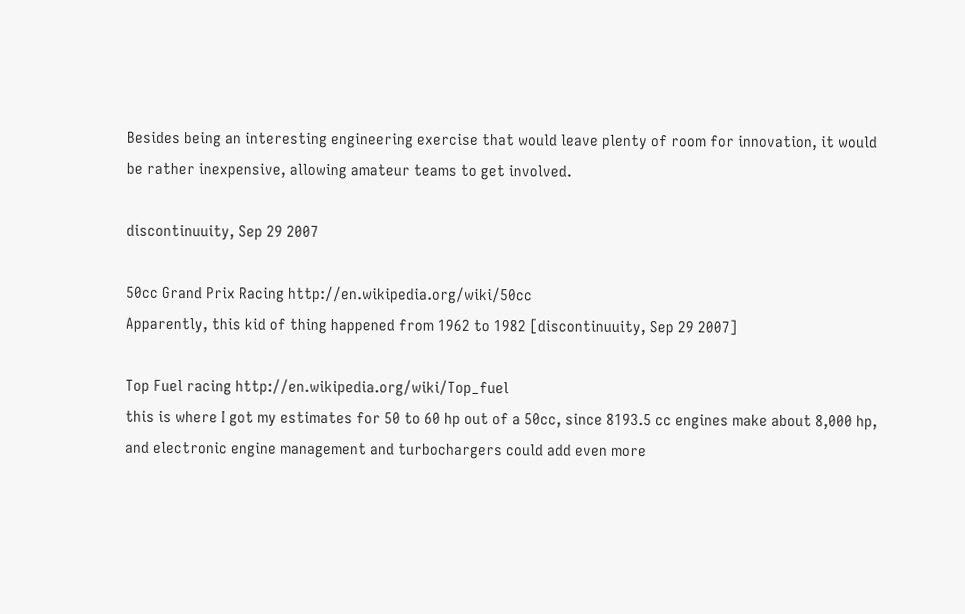Besides being an interesting engineering exercise that would leave plenty of room for innovation, it would be rather inexpensive, allowing amateur teams to get involved.

discontinuuity, Sep 29 2007

50cc Grand Prix Racing http://en.wikipedia.org/wiki/50cc
Apparently, this kid of thing happened from 1962 to 1982 [discontinuuity, Sep 29 2007]

Top Fuel racing http://en.wikipedia.org/wiki/Top_fuel
this is where I got my estimates for 50 to 60 hp out of a 50cc, since 8193.5 cc engines make about 8,000 hp, and electronic engine management and turbochargers could add even more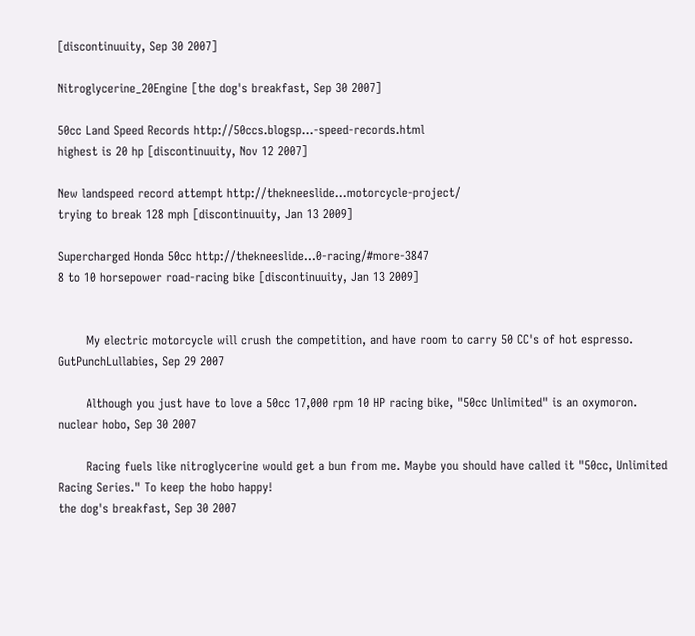[discontinuuity, Sep 30 2007]

Nitroglycerine_20Engine [the dog's breakfast, Sep 30 2007]

50cc Land Speed Records http://50ccs.blogsp...-speed-records.html
highest is 20 hp [discontinuuity, Nov 12 2007]

New landspeed record attempt http://thekneeslide...motorcycle-project/
trying to break 128 mph [discontinuuity, Jan 13 2009]

Supercharged Honda 50cc http://thekneeslide...0-racing/#more-3847
8 to 10 horsepower road-racing bike [discontinuuity, Jan 13 2009]


       My electric motorcycle will crush the competition, and have room to carry 50 CC's of hot espresso.
GutPunchLullabies, Sep 29 2007

       Although you just have to love a 50cc 17,000 rpm 10 HP racing bike, "50cc Unlimited" is an oxymoron.
nuclear hobo, Sep 30 2007

       Racing fuels like nitroglycerine would get a bun from me. Maybe you should have called it "50cc, Unlimited Racing Series." To keep the hobo happy!
the dog's breakfast, Sep 30 2007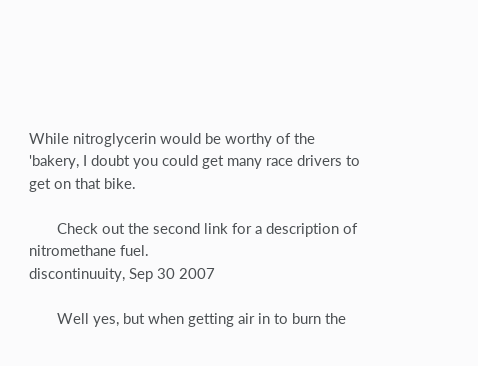While nitroglycerin would be worthy of the 'bakery, I doubt you could get many race drivers to get on that bike.

       Check out the second link for a description of nitromethane fuel.
discontinuuity, Sep 30 2007

       Well yes, but when getting air in to burn the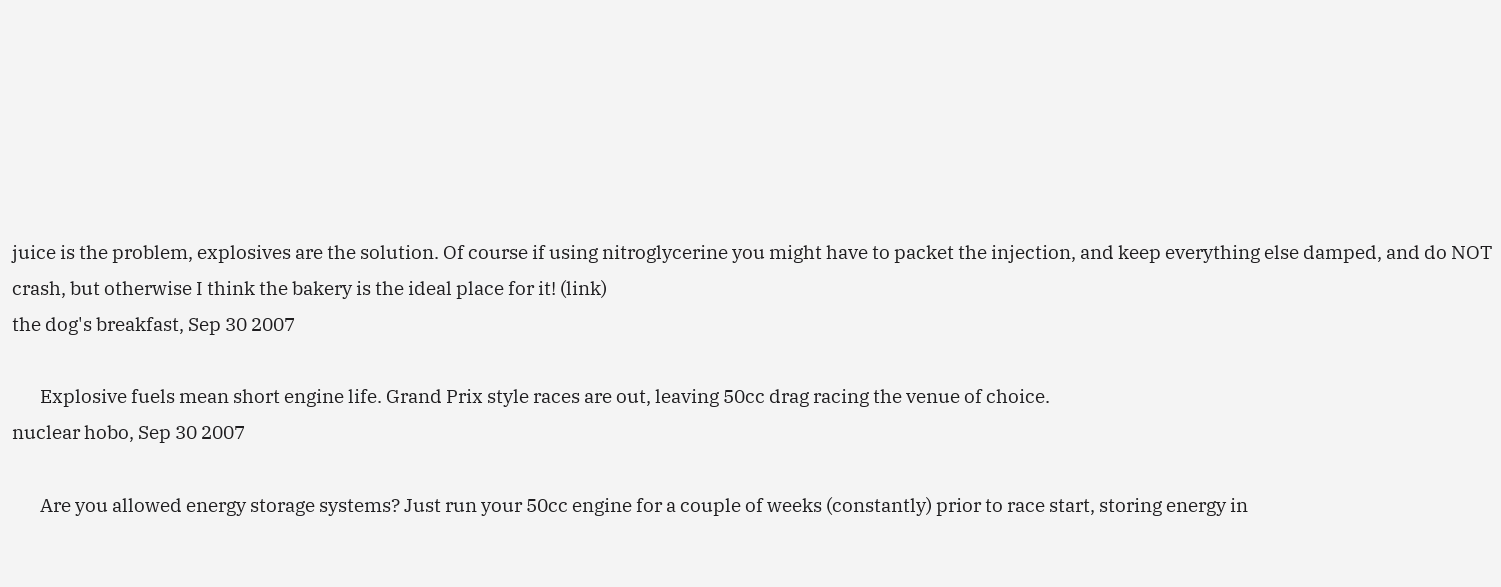juice is the problem, explosives are the solution. Of course if using nitroglycerine you might have to packet the injection, and keep everything else damped, and do NOT crash, but otherwise I think the bakery is the ideal place for it! (link)
the dog's breakfast, Sep 30 2007

       Explosive fuels mean short engine life. Grand Prix style races are out, leaving 50cc drag racing the venue of choice.
nuclear hobo, Sep 30 2007

       Are you allowed energy storage systems? Just run your 50cc engine for a couple of weeks (constantly) prior to race start, storing energy in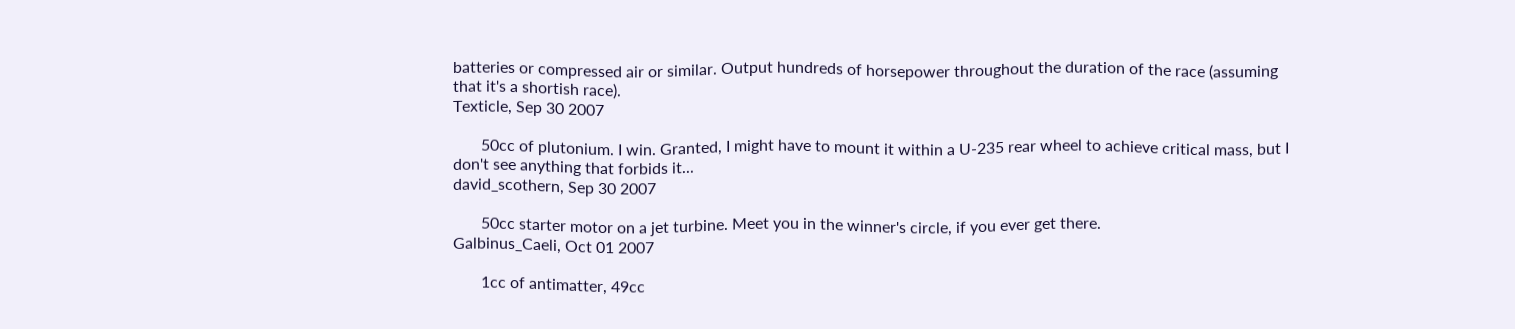batteries or compressed air or similar. Output hundreds of horsepower throughout the duration of the race (assuming that it's a shortish race).
Texticle, Sep 30 2007

       50cc of plutonium. I win. Granted, I might have to mount it within a U-235 rear wheel to achieve critical mass, but I don't see anything that forbids it...
david_scothern, Sep 30 2007

       50cc starter motor on a jet turbine. Meet you in the winner's circle, if you ever get there.
Galbinus_Caeli, Oct 01 2007

       1cc of antimatter, 49cc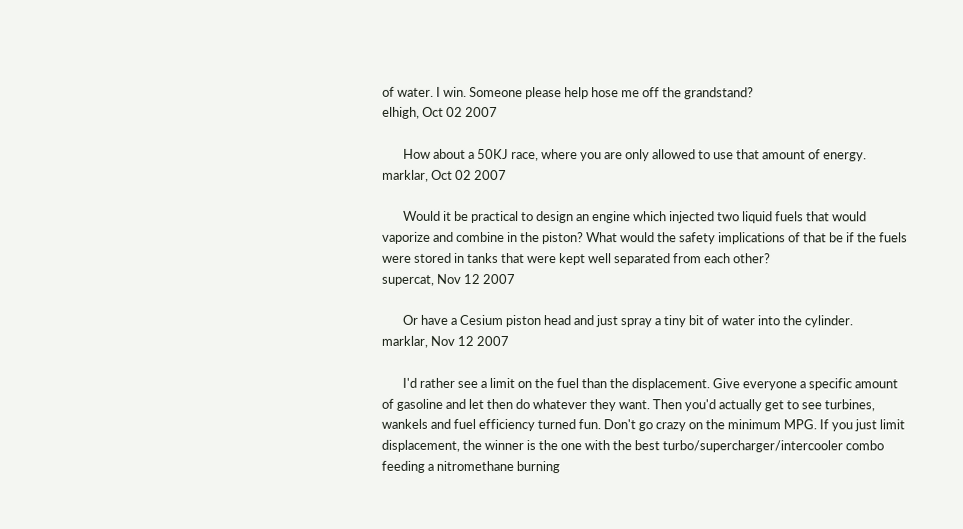of water. I win. Someone please help hose me off the grandstand?
elhigh, Oct 02 2007

       How about a 50KJ race, where you are only allowed to use that amount of energy.
marklar, Oct 02 2007

       Would it be practical to design an engine which injected two liquid fuels that would vaporize and combine in the piston? What would the safety implications of that be if the fuels were stored in tanks that were kept well separated from each other?
supercat, Nov 12 2007

       Or have a Cesium piston head and just spray a tiny bit of water into the cylinder.
marklar, Nov 12 2007

       I'd rather see a limit on the fuel than the displacement. Give everyone a specific amount of gasoline and let then do whatever they want. Then you'd actually get to see turbines, wankels and fuel efficiency turned fun. Don't go crazy on the minimum MPG. If you just limit displacement, the winner is the one with the best turbo/supercharger/intercooler combo feeding a nitromethane burning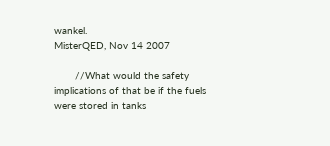wankel.
MisterQED, Nov 14 2007

       //What would the safety implications of that be if the fuels were stored in tanks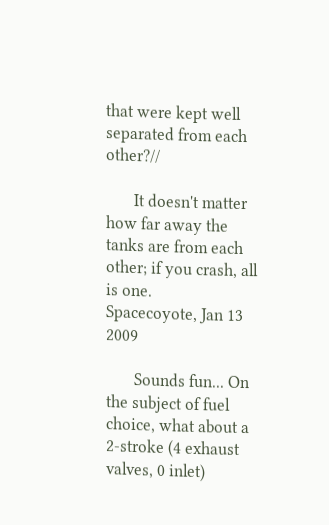that were kept well separated from each other?//

       It doesn't matter how far away the tanks are from each other; if you crash, all is one.
Spacecoyote, Jan 13 2009

       Sounds fun... On the subject of fuel choice, what about a 2-stroke (4 exhaust valves, 0 inlet)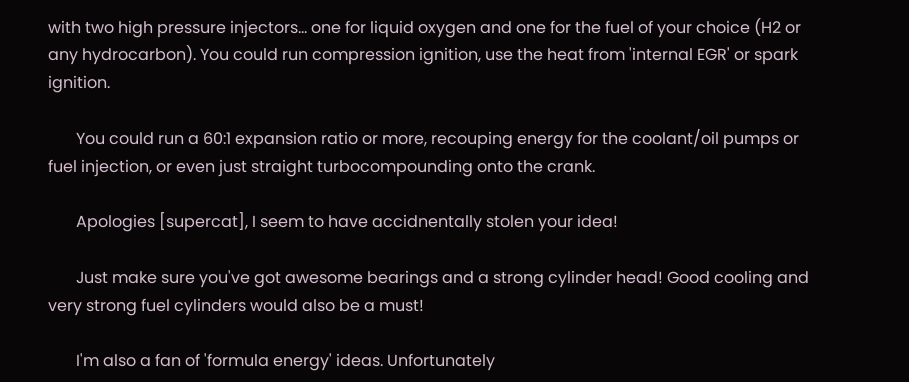with two high pressure injectors... one for liquid oxygen and one for the fuel of your choice (H2 or any hydrocarbon). You could run compression ignition, use the heat from 'internal EGR' or spark ignition.

       You could run a 60:1 expansion ratio or more, recouping energy for the coolant/oil pumps or fuel injection, or even just straight turbocompounding onto the crank.

       Apologies [supercat], I seem to have accidnentally stolen your idea!

       Just make sure you've got awesome bearings and a strong cylinder head! Good cooling and very strong fuel cylinders would also be a must!

       I'm also a fan of 'formula energy' ideas. Unfortunately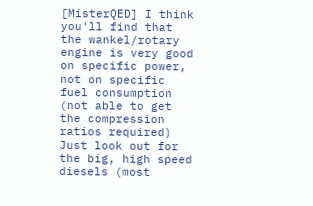[MisterQED] I think you'll find that the wankel/rotary engine is very good on specific power, not on specific fuel consumption (not able to get the compression ratios required) Just look out for the big, high speed diesels (most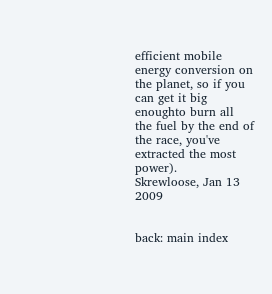efficient mobile energy conversion on the planet, so if you can get it big enoughto burn all the fuel by the end of the race, you've extracted the most power).
Skrewloose, Jan 13 2009


back: main index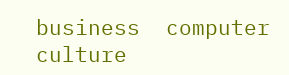business  computer  culture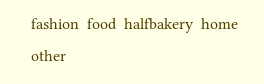fashion  food  halfbakery  home  other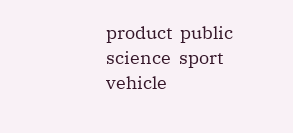product  public  science  sport  vehicle